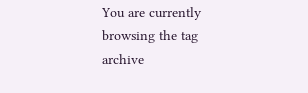You are currently browsing the tag archive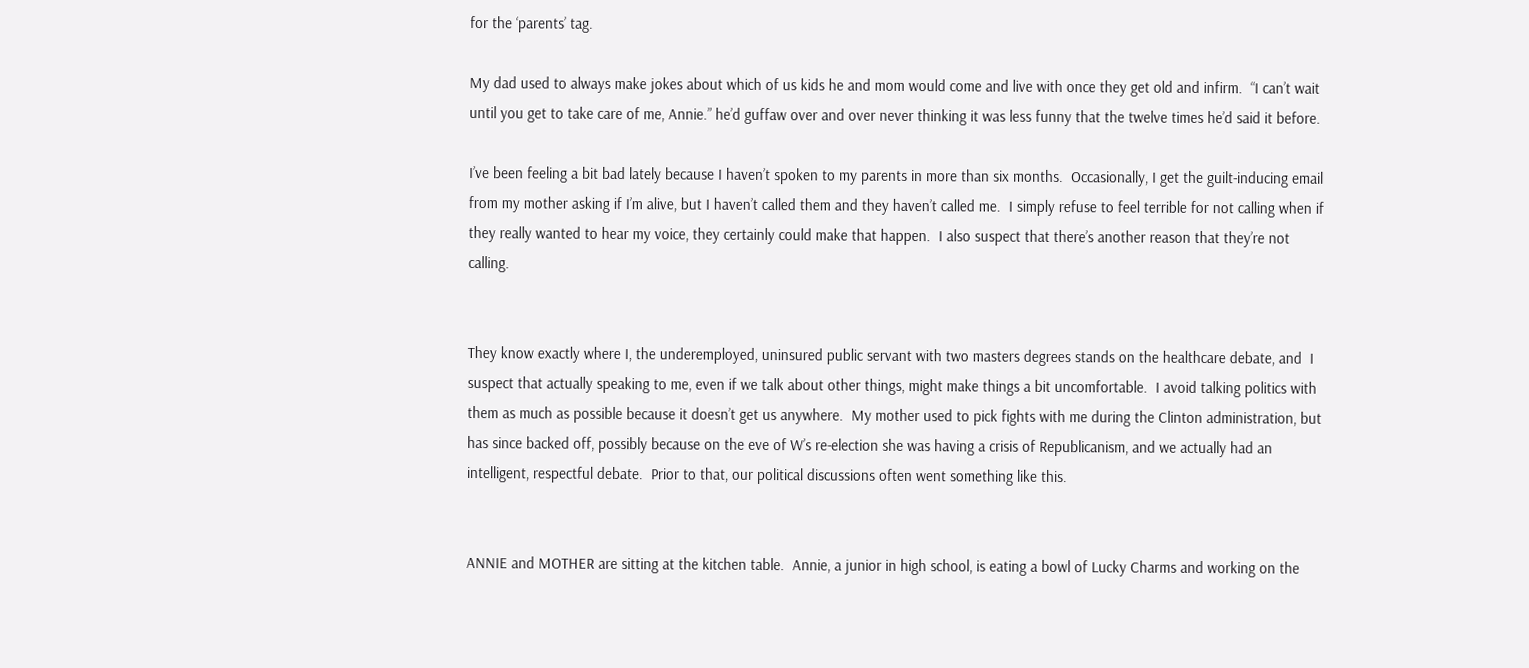for the ‘parents’ tag.

My dad used to always make jokes about which of us kids he and mom would come and live with once they get old and infirm.  “I can’t wait until you get to take care of me, Annie.” he’d guffaw over and over never thinking it was less funny that the twelve times he’d said it before.

I’ve been feeling a bit bad lately because I haven’t spoken to my parents in more than six months.  Occasionally, I get the guilt-inducing email from my mother asking if I’m alive, but I haven’t called them and they haven’t called me.  I simply refuse to feel terrible for not calling when if they really wanted to hear my voice, they certainly could make that happen.  I also suspect that there’s another reason that they’re not calling.


They know exactly where I, the underemployed, uninsured public servant with two masters degrees stands on the healthcare debate, and  I suspect that actually speaking to me, even if we talk about other things, might make things a bit uncomfortable.  I avoid talking politics with them as much as possible because it doesn’t get us anywhere.  My mother used to pick fights with me during the Clinton administration, but has since backed off, possibly because on the eve of W’s re-election she was having a crisis of Republicanism, and we actually had an intelligent, respectful debate.  Prior to that, our political discussions often went something like this.


ANNIE and MOTHER are sitting at the kitchen table.  Annie, a junior in high school, is eating a bowl of Lucky Charms and working on the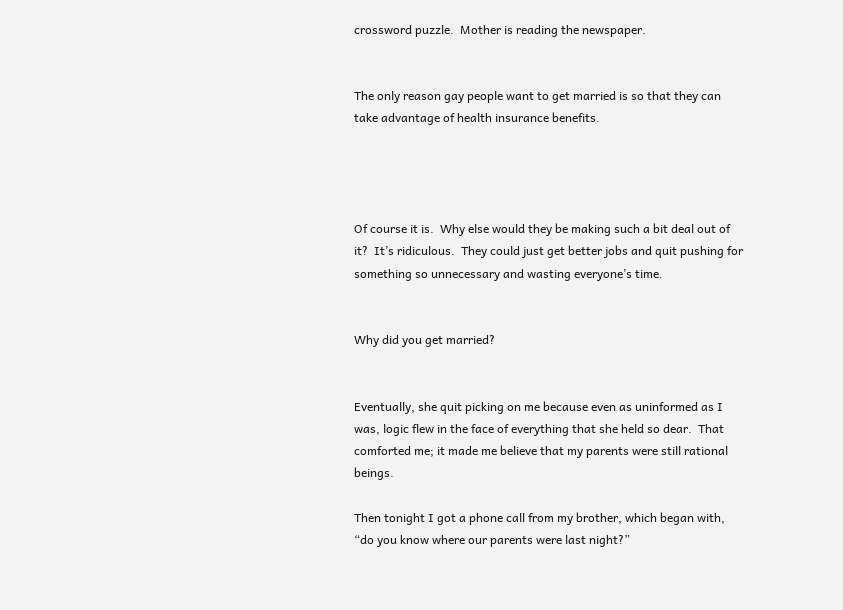crossword puzzle.  Mother is reading the newspaper.


The only reason gay people want to get married is so that they can take advantage of health insurance benefits.




Of course it is.  Why else would they be making such a bit deal out of it?  It’s ridiculous.  They could just get better jobs and quit pushing for something so unnecessary and wasting everyone’s time.


Why did you get married?


Eventually, she quit picking on me because even as uninformed as I was, logic flew in the face of everything that she held so dear.  That comforted me; it made me believe that my parents were still rational beings.

Then tonight I got a phone call from my brother, which began with, “do you know where our parents were last night?”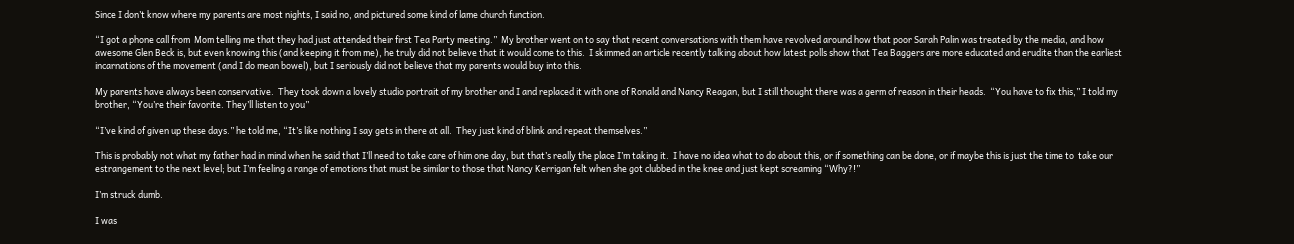Since I don’t know where my parents are most nights, I said no, and pictured some kind of lame church function.

“I got a phone call from  Mom telling me that they had just attended their first Tea Party meeting.”  My brother went on to say that recent conversations with them have revolved around how that poor Sarah Palin was treated by the media, and how awesome Glen Beck is, but even knowing this (and keeping it from me), he truly did not believe that it would come to this.  I skimmed an article recently talking about how latest polls show that Tea Baggers are more educated and erudite than the earliest incarnations of the movement (and I do mean bowel), but I seriously did not believe that my parents would buy into this.

My parents have always been conservative.  They took down a lovely studio portrait of my brother and I and replaced it with one of Ronald and Nancy Reagan, but I still thought there was a germ of reason in their heads.  “You have to fix this,” I told my brother, “You’re their favorite. They’ll listen to you”

“I’ve kind of given up these days.” he told me, “It’s like nothing I say gets in there at all.  They just kind of blink and repeat themselves.”

This is probably not what my father had in mind when he said that I’ll need to take care of him one day, but that’s really the place I’m taking it.  I have no idea what to do about this, or if something can be done, or if maybe this is just the time to  take our estrangement to the next level; but I’m feeling a range of emotions that must be similar to those that Nancy Kerrigan felt when she got clubbed in the knee and just kept screaming “Why?!”

I’m struck dumb.

I was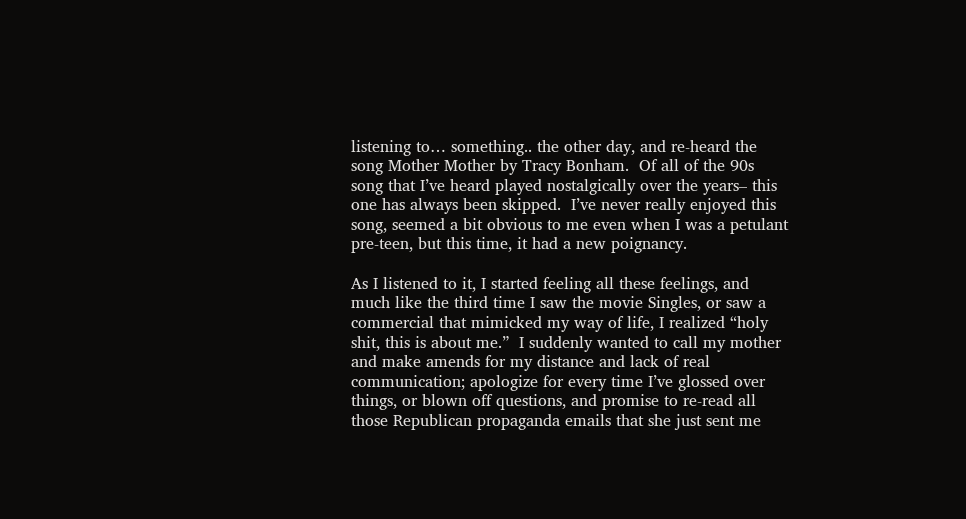listening to… something.. the other day, and re-heard the song Mother Mother by Tracy Bonham.  Of all of the 90s song that I’ve heard played nostalgically over the years– this one has always been skipped.  I’ve never really enjoyed this song, seemed a bit obvious to me even when I was a petulant pre-teen, but this time, it had a new poignancy.

As I listened to it, I started feeling all these feelings, and much like the third time I saw the movie Singles, or saw a commercial that mimicked my way of life, I realized “holy shit, this is about me.”  I suddenly wanted to call my mother and make amends for my distance and lack of real communication; apologize for every time I’ve glossed over things, or blown off questions, and promise to re-read all those Republican propaganda emails that she just sent me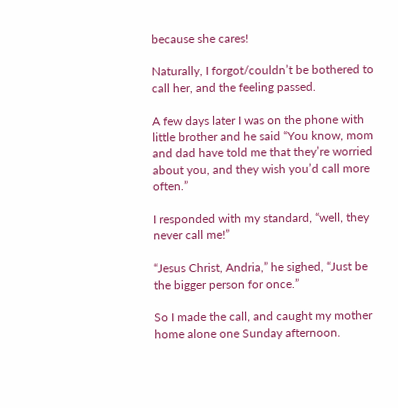because she cares!

Naturally, I forgot/couldn’t be bothered to call her, and the feeling passed.

A few days later I was on the phone with little brother and he said “You know, mom and dad have told me that they’re worried about you, and they wish you’d call more often.”

I responded with my standard, “well, they never call me!”

“Jesus Christ, Andria,” he sighed, “Just be the bigger person for once.”

So I made the call, and caught my mother home alone one Sunday afternoon.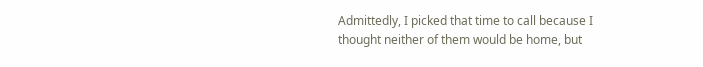Admittedly, I picked that time to call because I thought neither of them would be home, but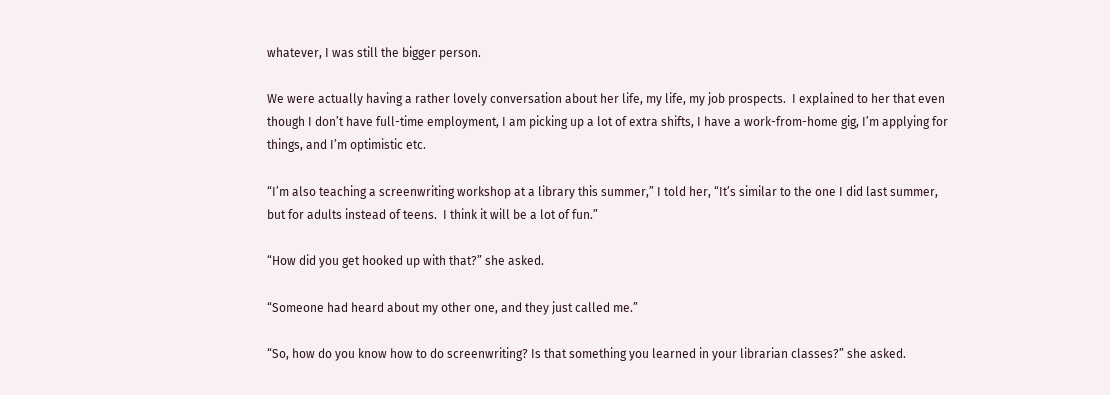whatever, I was still the bigger person.

We were actually having a rather lovely conversation about her life, my life, my job prospects.  I explained to her that even though I don’t have full-time employment, I am picking up a lot of extra shifts, I have a work-from-home gig, I’m applying for things, and I’m optimistic etc.

“I’m also teaching a screenwriting workshop at a library this summer,” I told her, “It’s similar to the one I did last summer, but for adults instead of teens.  I think it will be a lot of fun.”

“How did you get hooked up with that?” she asked.

“Someone had heard about my other one, and they just called me.”

“So, how do you know how to do screenwriting? Is that something you learned in your librarian classes?” she asked.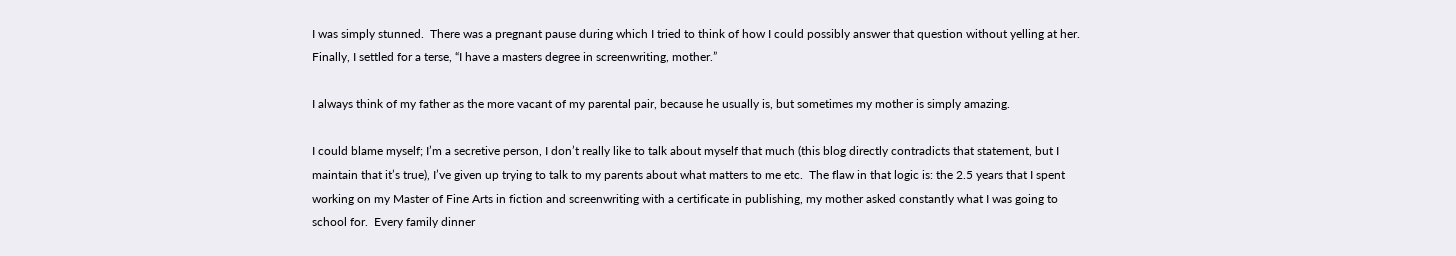I was simply stunned.  There was a pregnant pause during which I tried to think of how I could possibly answer that question without yelling at her.  Finally, I settled for a terse, “I have a masters degree in screenwriting, mother.”

I always think of my father as the more vacant of my parental pair, because he usually is, but sometimes my mother is simply amazing.

I could blame myself; I’m a secretive person, I don’t really like to talk about myself that much (this blog directly contradicts that statement, but I maintain that it’s true), I’ve given up trying to talk to my parents about what matters to me etc.  The flaw in that logic is: the 2.5 years that I spent working on my Master of Fine Arts in fiction and screenwriting with a certificate in publishing, my mother asked constantly what I was going to school for.  Every family dinner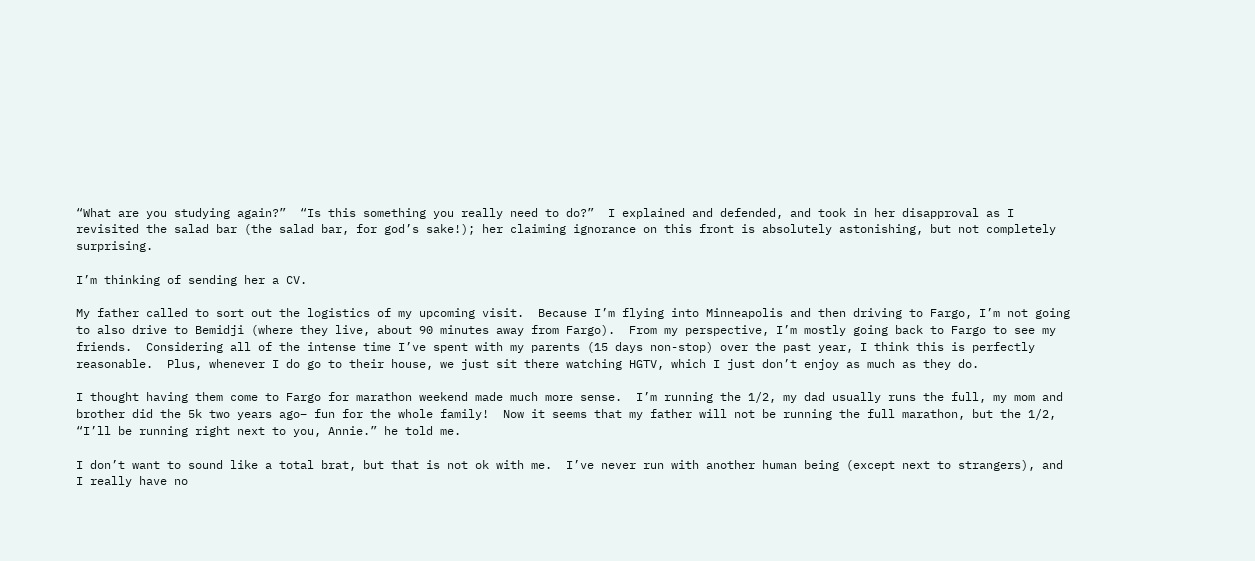“What are you studying again?”  “Is this something you really need to do?”  I explained and defended, and took in her disapproval as I revisited the salad bar (the salad bar, for god’s sake!); her claiming ignorance on this front is absolutely astonishing, but not completely surprising.

I’m thinking of sending her a CV.

My father called to sort out the logistics of my upcoming visit.  Because I’m flying into Minneapolis and then driving to Fargo, I’m not going to also drive to Bemidji (where they live, about 90 minutes away from Fargo).  From my perspective, I’m mostly going back to Fargo to see my friends.  Considering all of the intense time I’ve spent with my parents (15 days non-stop) over the past year, I think this is perfectly reasonable.  Plus, whenever I do go to their house, we just sit there watching HGTV, which I just don’t enjoy as much as they do.

I thought having them come to Fargo for marathon weekend made much more sense.  I’m running the 1/2, my dad usually runs the full, my mom and brother did the 5k two years ago– fun for the whole family!  Now it seems that my father will not be running the full marathon, but the 1/2, “I’ll be running right next to you, Annie.” he told me.

I don’t want to sound like a total brat, but that is not ok with me.  I’ve never run with another human being (except next to strangers), and I really have no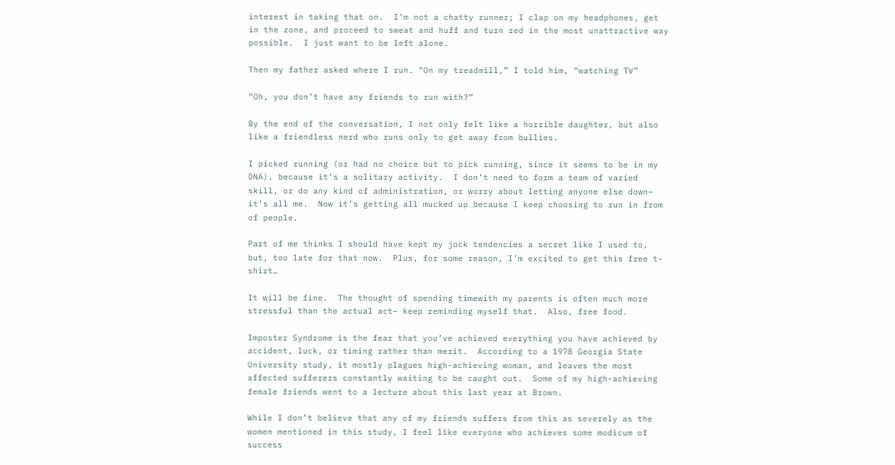interest in taking that on.  I’m not a chatty runner; I clap on my headphones, get in the zone, and proceed to sweat and huff and turn red in the most unattractive way possible.  I just want to be left alone.

Then my father asked where I run. “On my treadmill,” I told him, “watching TV”

“Oh, you don’t have any friends to run with?”

By the end of the conversation, I not only felt like a horrible daughter, but also like a friendless nerd who runs only to get away from bullies.

I picked running (or had no choice but to pick running, since it seems to be in my DNA), because it’s a solitary activity.  I don’t need to form a team of varied skill, or do any kind of administration, or worry about letting anyone else down– it’s all me.  Now it’s getting all mucked up because I keep choosing to run in from of people.

Part of me thinks I should have kept my jock tendencies a secret like I used to, but, too late for that now.  Plus, for some reason, I’m excited to get this free t-shirt…

It will be fine.  The thought of spending timewith my parents is often much more stressful than the actual act– keep reminding myself that.  Also, free food.

Imposter Syndrome is the fear that you’ve achieved everything you have achieved by accident, luck, or timing rather than merit.  According to a 1978 Georgia State University study, it mostly plagues high-achieving woman, and leaves the most affected sufferers constantly waiting to be caught out.  Some of my high-achieving female friends went to a lecture about this last year at Brown.

While I don’t believe that any of my friends suffers from this as severely as the women mentioned in this study, I feel like everyone who achieves some modicum of success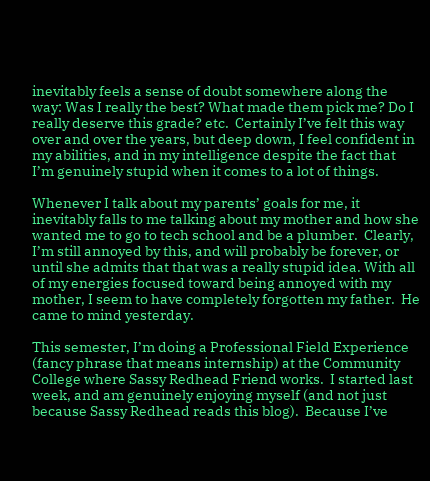inevitably feels a sense of doubt somewhere along the way: Was I really the best? What made them pick me? Do I really deserve this grade? etc.  Certainly I’ve felt this way over and over the years, but deep down, I feel confident in my abilities, and in my intelligence despite the fact that I’m genuinely stupid when it comes to a lot of things.

Whenever I talk about my parents’ goals for me, it inevitably falls to me talking about my mother and how she wanted me to go to tech school and be a plumber.  Clearly, I’m still annoyed by this, and will probably be forever, or until she admits that that was a really stupid idea. With all of my energies focused toward being annoyed with my mother, I seem to have completely forgotten my father.  He came to mind yesterday.

This semester, I’m doing a Professional Field Experience (fancy phrase that means internship) at the Community College where Sassy Redhead Friend works.  I started last week, and am genuinely enjoying myself (and not just because Sassy Redhead reads this blog).  Because I’ve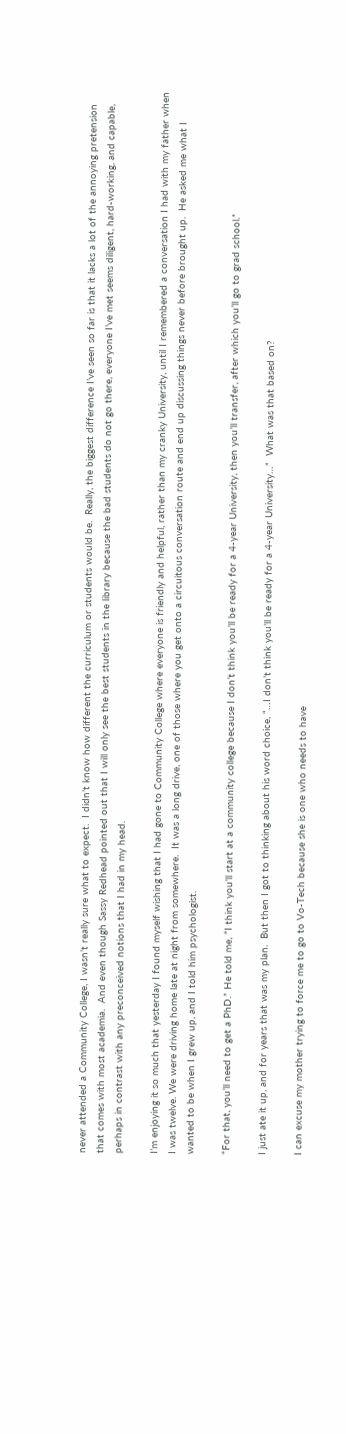never attended a Community College, I wasn’t really sure what to expect.  I didn’t know how different the curriculum or students would be.  Really, the biggest difference I’ve seen so far is that it lacks a lot of the annoying pretension that comes with most academia.  And even though Sassy Redhead pointed out that I will only see the best students in the library because the bad students do not go there, everyone I’ve met seems diligent, hard-working, and capable, perhaps in contrast with any preconceived notions that I had in my head.

I’m enjoying it so much that yesterday I found myself wishing that I had gone to Community College where everyone is friendly and helpful, rather than my cranky University, until I remembered a conversation I had with my father when I was twelve. We were driving home late at night from somewhere.  It was a long drive, one of those where you get onto a circuitous conversation route and end up discussing things never before brought up.  He asked me what I wanted to be when I grew up, and I told him psychologist.

“For that, you’ll need to get a PhD.” He told me, “I think you’ll start at a community college because I don’t think you’ll be ready for a 4-year University, then you’ll transfer, after which you’ll go to grad school.”

I just ate it up, and for years that was my plan.  But then I got to thinking about his word choice, “…I don’t think you’ll be ready for a 4-year University…”  What was that based on?

I can excuse my mother trying to force me to go to Vo-Tech because she is one who needs to have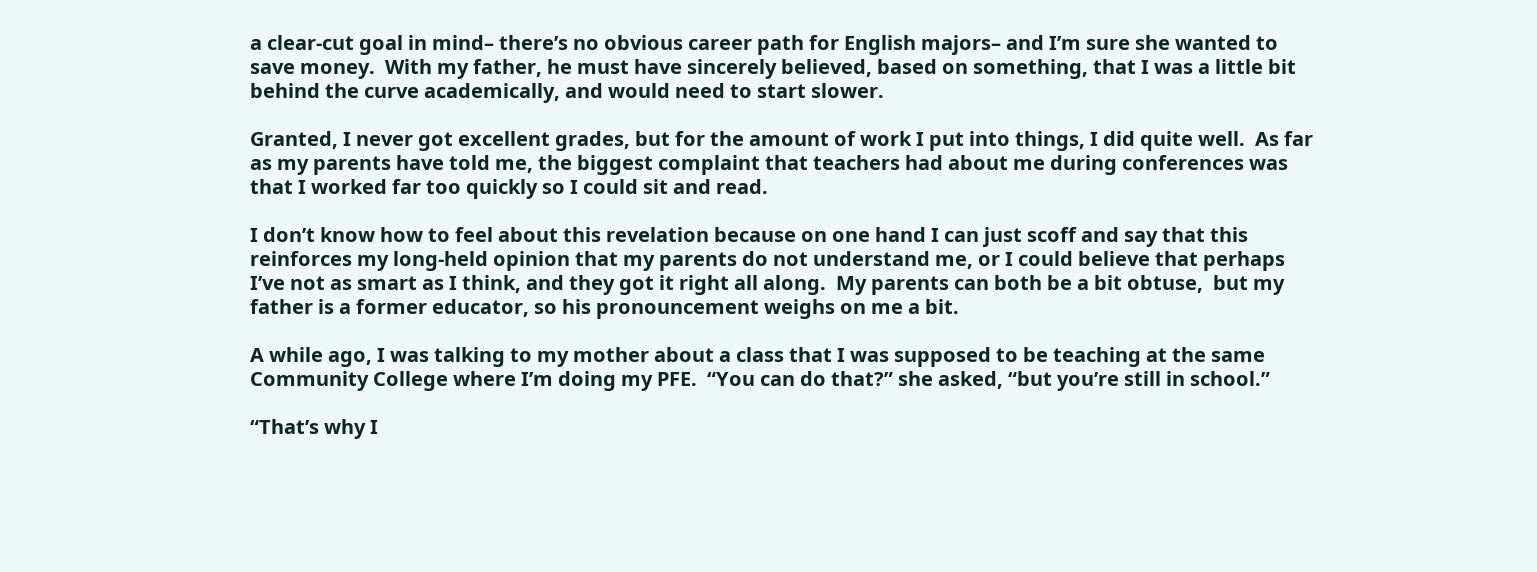a clear-cut goal in mind– there’s no obvious career path for English majors– and I’m sure she wanted to save money.  With my father, he must have sincerely believed, based on something, that I was a little bit behind the curve academically, and would need to start slower.

Granted, I never got excellent grades, but for the amount of work I put into things, I did quite well.  As far as my parents have told me, the biggest complaint that teachers had about me during conferences was that I worked far too quickly so I could sit and read.

I don’t know how to feel about this revelation because on one hand I can just scoff and say that this reinforces my long-held opinion that my parents do not understand me, or I could believe that perhaps I’ve not as smart as I think, and they got it right all along.  My parents can both be a bit obtuse,  but my father is a former educator, so his pronouncement weighs on me a bit.

A while ago, I was talking to my mother about a class that I was supposed to be teaching at the same Community College where I’m doing my PFE.  “You can do that?” she asked, “but you’re still in school.”

“That’s why I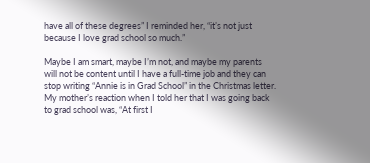have all of these degrees” I reminded her, “it’s not just because I love grad school so much.”

Maybe I am smart, maybe I’m not, and maybe my parents will not be content until I have a full-time job and they can stop writing “Annie is in Grad School” in the Christmas letter.  My mother’s reaction when I told her that I was going back to grad school was, “At first I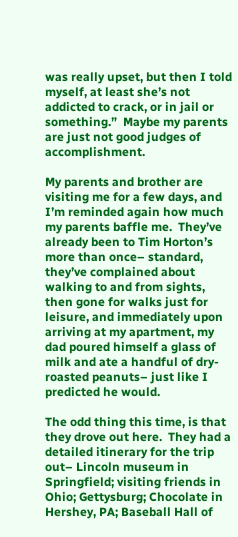was really upset, but then I told myself, at least she’s not addicted to crack, or in jail or something.”  Maybe my parents are just not good judges of accomplishment.

My parents and brother are visiting me for a few days, and I’m reminded again how much my parents baffle me.  They’ve already been to Tim Horton’s more than once– standard, they’ve complained about walking to and from sights, then gone for walks just for leisure, and immediately upon arriving at my apartment, my dad poured himself a glass of milk and ate a handful of dry-roasted peanuts– just like I predicted he would.

The odd thing this time, is that they drove out here.  They had a detailed itinerary for the trip out– Lincoln museum in Springfield; visiting friends in Ohio; Gettysburg; Chocolate in Hershey, PA; Baseball Hall of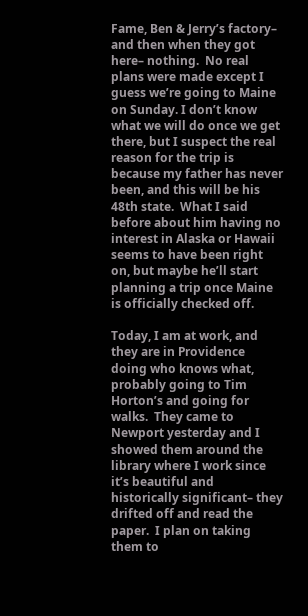Fame, Ben & Jerry’s factory– and then when they got here– nothing.  No real plans were made except I guess we’re going to Maine on Sunday. I don’t know what we will do once we get there, but I suspect the real reason for the trip is because my father has never been, and this will be his 48th state.  What I said before about him having no interest in Alaska or Hawaii seems to have been right on, but maybe he’ll start planning a trip once Maine is officially checked off.

Today, I am at work, and they are in Providence doing who knows what, probably going to Tim Horton’s and going for walks.  They came to Newport yesterday and I showed them around the library where I work since it’s beautiful and historically significant– they drifted off and read the paper.  I plan on taking them to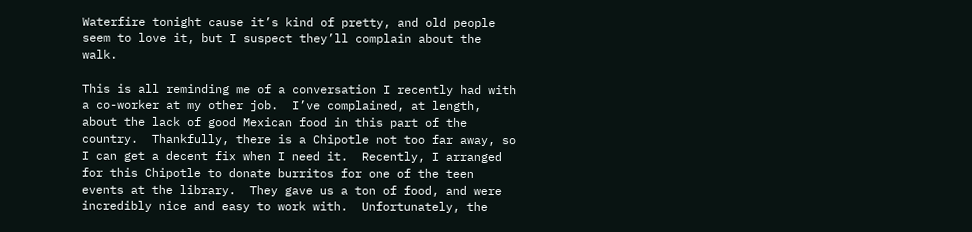Waterfire tonight cause it’s kind of pretty, and old people seem to love it, but I suspect they’ll complain about the walk.

This is all reminding me of a conversation I recently had with a co-worker at my other job.  I’ve complained, at length, about the lack of good Mexican food in this part of the country.  Thankfully, there is a Chipotle not too far away, so I can get a decent fix when I need it.  Recently, I arranged for this Chipotle to donate burritos for one of the teen events at the library.  They gave us a ton of food, and were incredibly nice and easy to work with.  Unfortunately, the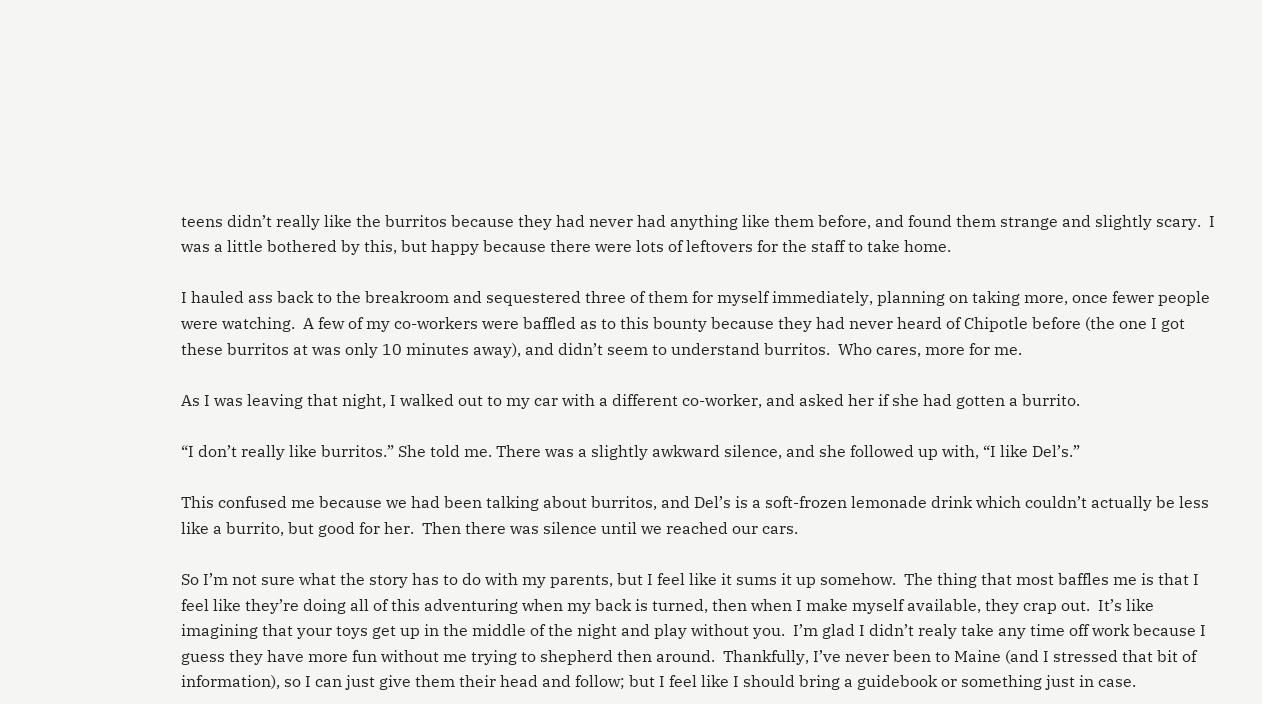teens didn’t really like the burritos because they had never had anything like them before, and found them strange and slightly scary.  I was a little bothered by this, but happy because there were lots of leftovers for the staff to take home.

I hauled ass back to the breakroom and sequestered three of them for myself immediately, planning on taking more, once fewer people were watching.  A few of my co-workers were baffled as to this bounty because they had never heard of Chipotle before (the one I got these burritos at was only 10 minutes away), and didn’t seem to understand burritos.  Who cares, more for me.

As I was leaving that night, I walked out to my car with a different co-worker, and asked her if she had gotten a burrito.

“I don’t really like burritos.” She told me. There was a slightly awkward silence, and she followed up with, “I like Del’s.”

This confused me because we had been talking about burritos, and Del’s is a soft-frozen lemonade drink which couldn’t actually be less like a burrito, but good for her.  Then there was silence until we reached our cars.

So I’m not sure what the story has to do with my parents, but I feel like it sums it up somehow.  The thing that most baffles me is that I feel like they’re doing all of this adventuring when my back is turned, then when I make myself available, they crap out.  It’s like imagining that your toys get up in the middle of the night and play without you.  I’m glad I didn’t realy take any time off work because I guess they have more fun without me trying to shepherd then around.  Thankfully, I’ve never been to Maine (and I stressed that bit of information), so I can just give them their head and follow; but I feel like I should bring a guidebook or something just in case.